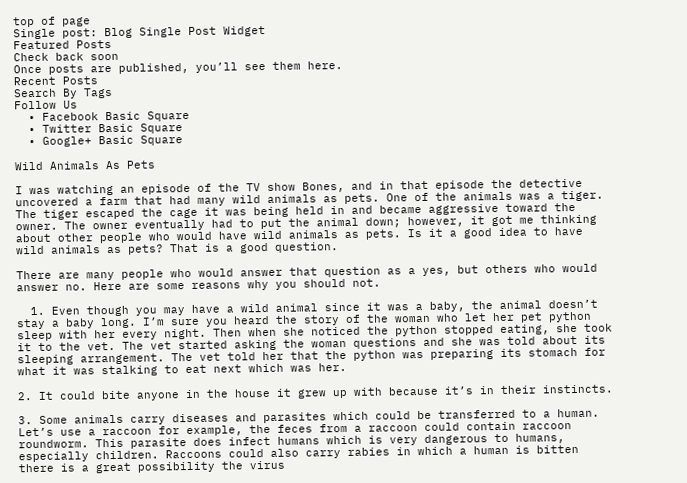top of page
Single post: Blog Single Post Widget
Featured Posts
Check back soon
Once posts are published, you’ll see them here.
Recent Posts
Search By Tags
Follow Us
  • Facebook Basic Square
  • Twitter Basic Square
  • Google+ Basic Square

Wild Animals As Pets

I was watching an episode of the TV show Bones, and in that episode the detective uncovered a farm that had many wild animals as pets. One of the animals was a tiger. The tiger escaped the cage it was being held in and became aggressive toward the owner. The owner eventually had to put the animal down; however, it got me thinking about other people who would have wild animals as pets. Is it a good idea to have wild animals as pets? That is a good question.

There are many people who would answer that question as a yes, but others who would answer no. Here are some reasons why you should not.

  1. Even though you may have a wild animal since it was a baby, the animal doesn’t stay a baby long. I’m sure you heard the story of the woman who let her pet python sleep with her every night. Then when she noticed the python stopped eating, she took it to the vet. The vet started asking the woman questions and she was told about its sleeping arrangement. The vet told her that the python was preparing its stomach for what it was stalking to eat next which was her.

2. It could bite anyone in the house it grew up with because it’s in their instincts.

3. Some animals carry diseases and parasites which could be transferred to a human. Let’s use a raccoon for example, the feces from a raccoon could contain raccoon roundworm. This parasite does infect humans which is very dangerous to humans, especially children. Raccoons could also carry rabies in which a human is bitten there is a great possibility the virus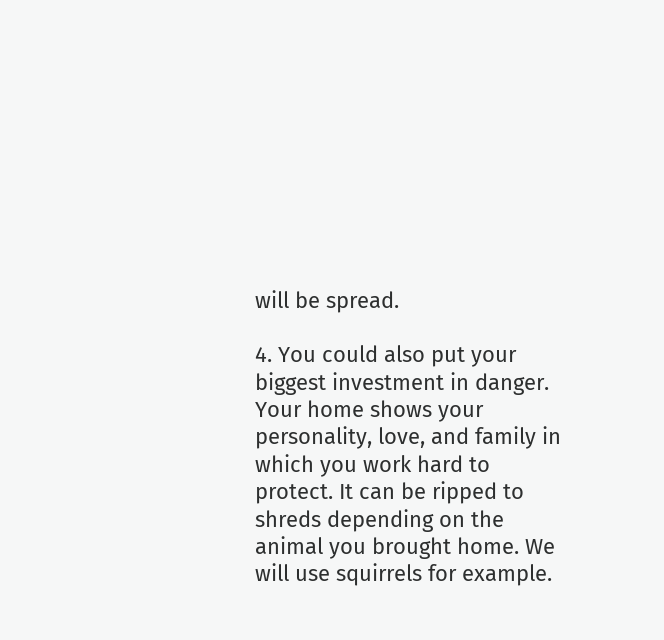will be spread.

4. You could also put your biggest investment in danger. Your home shows your personality, love, and family in which you work hard to protect. It can be ripped to shreds depending on the animal you brought home. We will use squirrels for example.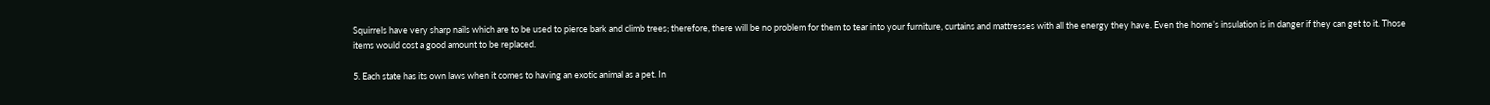Squirrels have very sharp nails which are to be used to pierce bark and climb trees; therefore, there will be no problem for them to tear into your furniture, curtains and mattresses with all the energy they have. Even the home’s insulation is in danger if they can get to it. Those items would cost a good amount to be replaced.

5. Each state has its own laws when it comes to having an exotic animal as a pet. In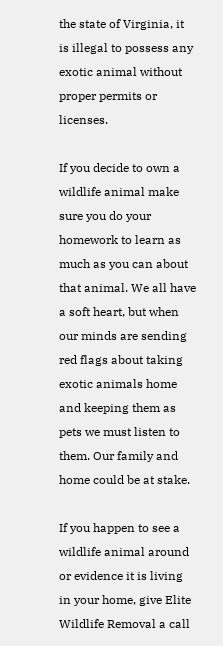the state of Virginia, it is illegal to possess any exotic animal without proper permits or licenses.

If you decide to own a wildlife animal make sure you do your homework to learn as much as you can about that animal. We all have a soft heart, but when our minds are sending red flags about taking exotic animals home and keeping them as pets we must listen to them. Our family and home could be at stake.

If you happen to see a wildlife animal around or evidence it is living in your home, give Elite Wildlife Removal a call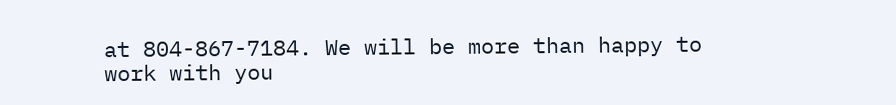at 804-867-7184. We will be more than happy to work with you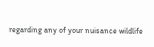regarding any of your nuisance wildlife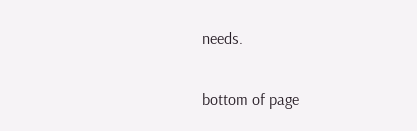needs.

bottom of page